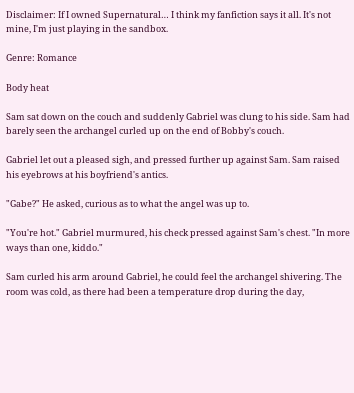Disclaimer: If I owned Supernatural… I think my fanfiction says it all. It's not mine, I'm just playing in the sandbox.

Genre: Romance

Body heat

Sam sat down on the couch and suddenly Gabriel was clung to his side. Sam had barely seen the archangel curled up on the end of Bobby's couch.

Gabriel let out a pleased sigh, and pressed further up against Sam. Sam raised his eyebrows at his boyfriend's antics.

"Gabe?" He asked, curious as to what the angel was up to.

"You're hot." Gabriel murmured, his check pressed against Sam's chest. "In more ways than one, kiddo."

Sam curled his arm around Gabriel, he could feel the archangel shivering. The room was cold, as there had been a temperature drop during the day,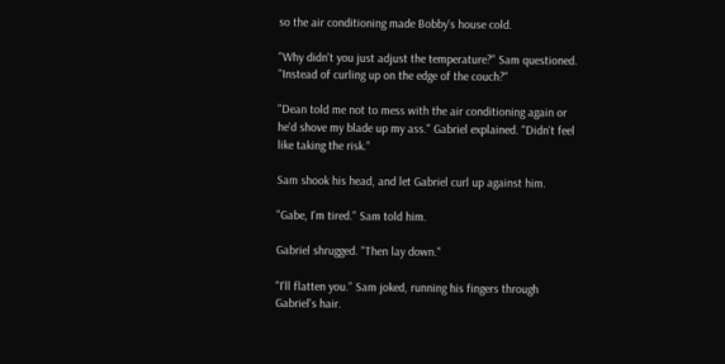so the air conditioning made Bobby's house cold.

"Why didn't you just adjust the temperature?" Sam questioned. "Instead of curling up on the edge of the couch?"

"Dean told me not to mess with the air conditioning again or he'd shove my blade up my ass." Gabriel explained. "Didn't feel like taking the risk."

Sam shook his head, and let Gabriel curl up against him.

"Gabe, I'm tired." Sam told him.

Gabriel shrugged. "Then lay down."

"I'll flatten you." Sam joked, running his fingers through Gabriel's hair.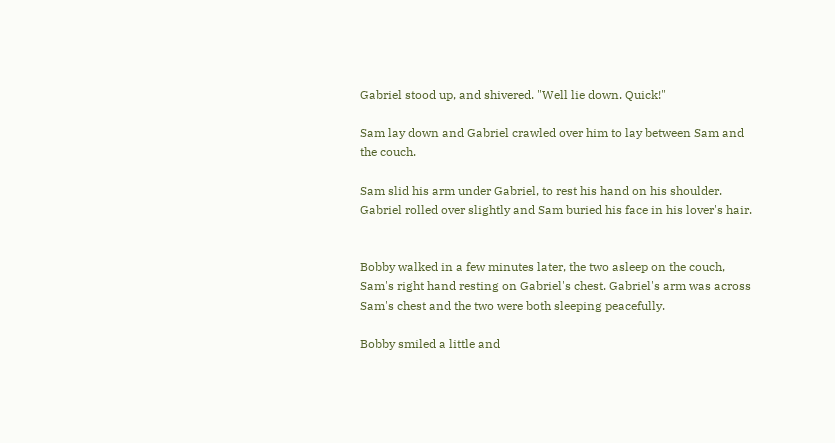Gabriel stood up, and shivered. "Well lie down. Quick!"

Sam lay down and Gabriel crawled over him to lay between Sam and the couch.

Sam slid his arm under Gabriel, to rest his hand on his shoulder. Gabriel rolled over slightly and Sam buried his face in his lover's hair.


Bobby walked in a few minutes later, the two asleep on the couch, Sam's right hand resting on Gabriel's chest. Gabriel's arm was across Sam's chest and the two were both sleeping peacefully.

Bobby smiled a little and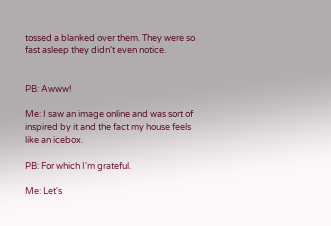tossed a blanked over them. They were so fast asleep they didn't even notice.


PB: Awww!

Me: I saw an image online and was sort of inspired by it and the fact my house feels like an icebox.

PB: For which I'm grateful.

Me: Let's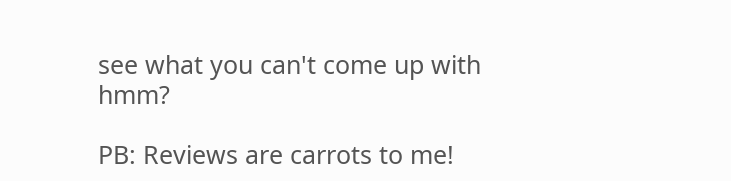see what you can't come up with hmm?

PB: Reviews are carrots to me!